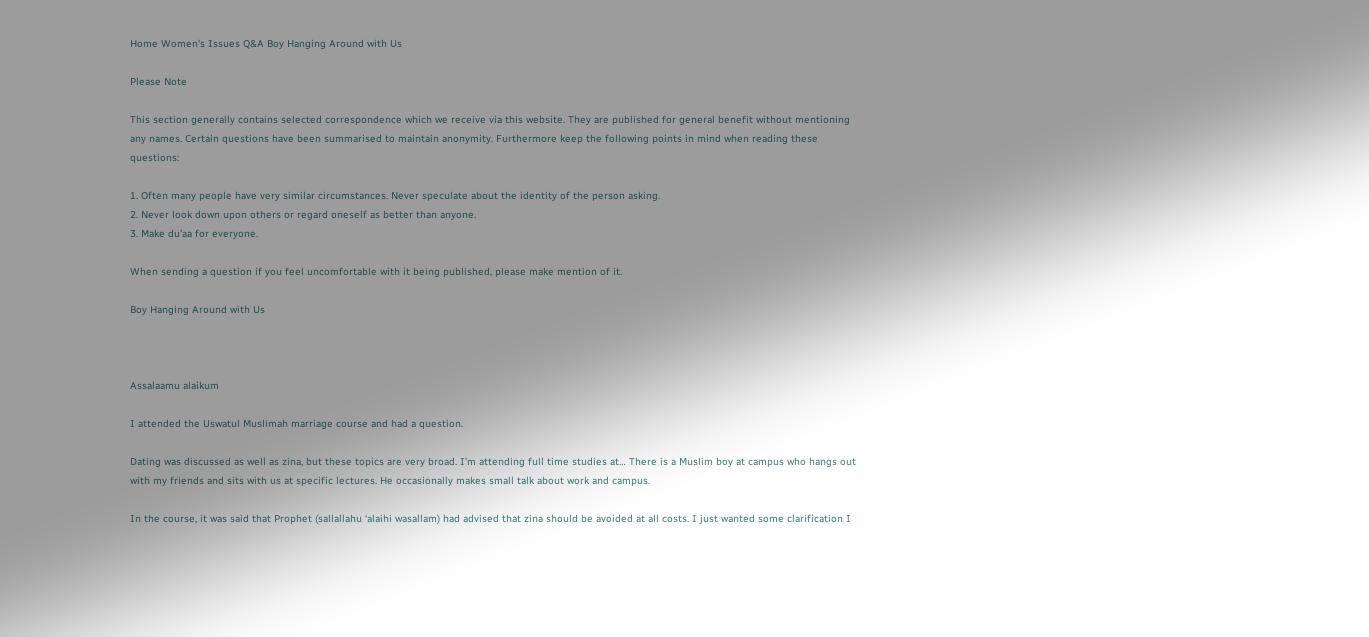Home Women's Issues Q&A Boy Hanging Around with Us

Please Note

This section generally contains selected correspondence which we receive via this website. They are published for general benefit without mentioning any names. Certain questions have been summarised to maintain anonymity. Furthermore keep the following points in mind when reading these questions:

1. Often many people have very similar circumstances. Never speculate about the identity of the person asking.
2. Never look down upon others or regard oneself as better than anyone.
3. Make du’aa for everyone.

When sending a question if you feel uncomfortable with it being published, please make mention of it.

Boy Hanging Around with Us



Assalaamu alaikum

I attended the Uswatul Muslimah marriage course and had a question.

Dating was discussed as well as zina, but these topics are very broad. I’m attending full time studies at… There is a Muslim boy at campus who hangs out with my friends and sits with us at specific lectures. He occasionally makes small talk about work and campus.

In the course, it was said that Prophet (sallallahu ‘alaihi wasallam) had advised that zina should be avoided at all costs. I just wanted some clarification I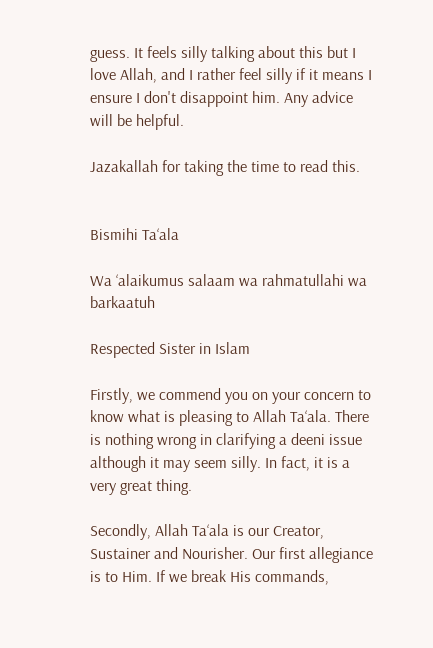guess. It feels silly talking about this but I love Allah, and I rather feel silly if it means I ensure I don't disappoint him. Any advice will be helpful.

Jazakallah for taking the time to read this.


Bismihi Ta‘ala

Wa ‘alaikumus salaam wa rahmatullahi wa barkaatuh

Respected Sister in Islam

Firstly, we commend you on your concern to know what is pleasing to Allah Ta‘ala. There is nothing wrong in clarifying a deeni issue although it may seem silly. In fact, it is a very great thing.

Secondly, Allah Ta‘ala is our Creator, Sustainer and Nourisher. Our first allegiance is to Him. If we break His commands,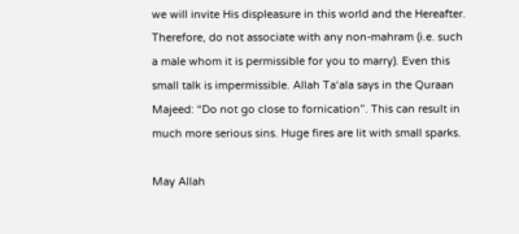we will invite His displeasure in this world and the Hereafter. Therefore, do not associate with any non-mahram (i.e. such a male whom it is permissible for you to marry). Even this small talk is impermissible. Allah Ta‘ala says in the Quraan Majeed: “Do not go close to fornication”. This can result in much more serious sins. Huge fires are lit with small sparks.

May Allah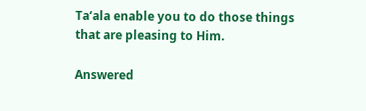Ta‘ala enable you to do those things that are pleasing to Him.

Answered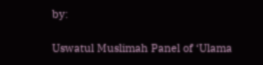by:

Uswatul Muslimah Panel of ‘Ulama